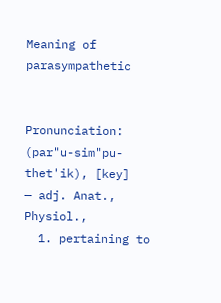Meaning of parasympathetic


Pronunciation: (par"u-sim"pu-thet'ik), [key]
— adj. Anat., Physiol.,
  1. pertaining to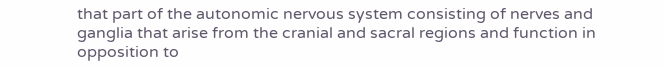that part of the autonomic nervous system consisting of nerves and ganglia that arise from the cranial and sacral regions and function in opposition to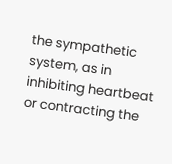the sympathetic system, as in inhibiting heartbeat or contracting the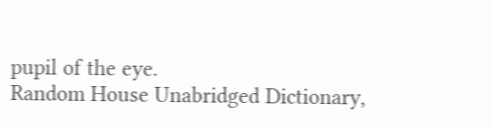pupil of the eye.
Random House Unabridged Dictionary,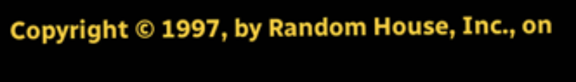Copyright © 1997, by Random House, Inc., on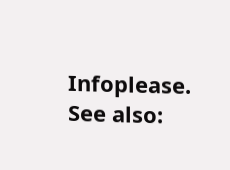Infoplease.
See also: